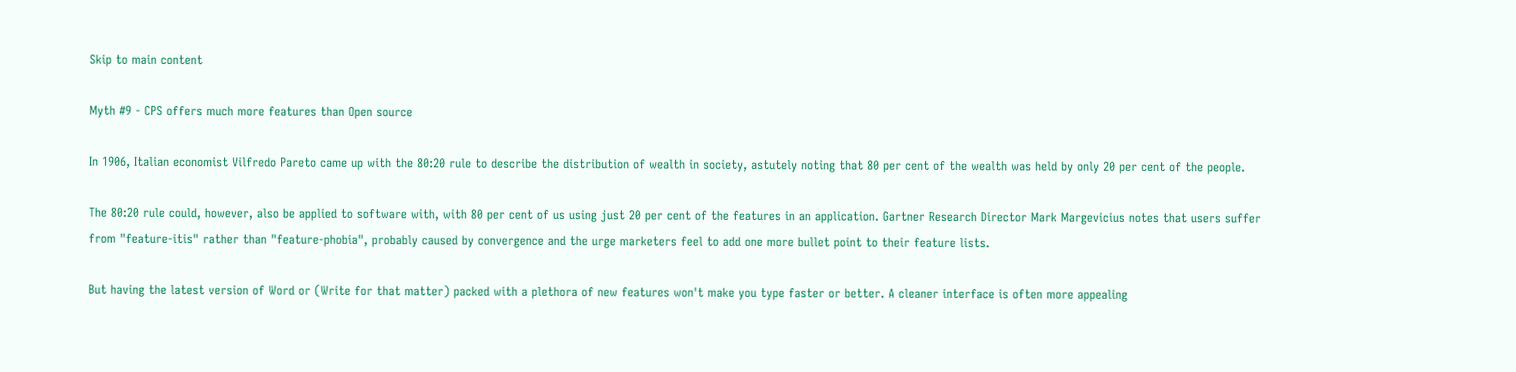Skip to main content

Myth #9 - CPS offers much more features than Open source

In 1906, Italian economist Vilfredo Pareto came up with the 80:20 rule to describe the distribution of wealth in society, astutely noting that 80 per cent of the wealth was held by only 20 per cent of the people.

The 80:20 rule could, however, also be applied to software with, with 80 per cent of us using just 20 per cent of the features in an application. Gartner Research Director Mark Margevicius notes that users suffer from "feature-itis" rather than "feature-phobia", probably caused by convergence and the urge marketers feel to add one more bullet point to their feature lists.

But having the latest version of Word or (Write for that matter) packed with a plethora of new features won't make you type faster or better. A cleaner interface is often more appealing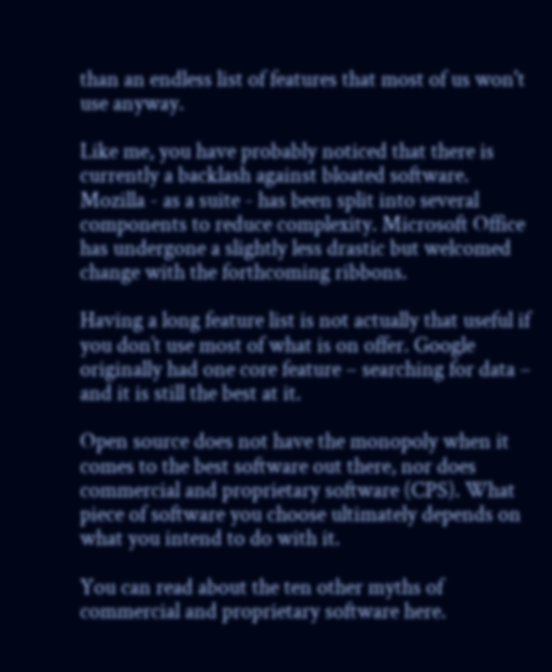than an endless list of features that most of us won't use anyway.

Like me, you have probably noticed that there is currently a backlash against bloated software. Mozilla - as a suite - has been split into several components to reduce complexity. Microsoft Office has undergone a slightly less drastic but welcomed change with the forthcoming ribbons.

Having a long feature list is not actually that useful if you don’t use most of what is on offer. Google originally had one core feature – searching for data – and it is still the best at it.

Open source does not have the monopoly when it comes to the best software out there, nor does commercial and proprietary software (CPS). What piece of software you choose ultimately depends on what you intend to do with it.

You can read about the ten other myths of commercial and proprietary software here.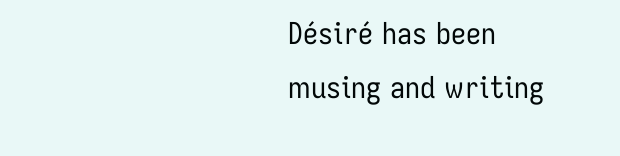Désiré has been musing and writing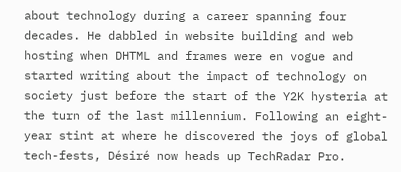about technology during a career spanning four decades. He dabbled in website building and web hosting when DHTML and frames were en vogue and started writing about the impact of technology on society just before the start of the Y2K hysteria at the turn of the last millennium. Following an eight-year stint at where he discovered the joys of global tech-fests, Désiré now heads up TechRadar Pro.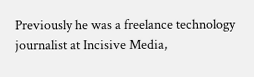Previously he was a freelance technology journalist at Incisive Media,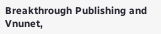Breakthrough Publishing and Vnunet,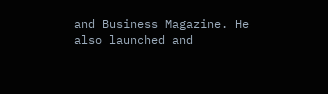and Business Magazine. He also launched and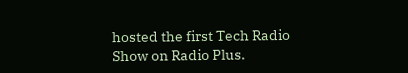hosted the first Tech Radio Show on Radio Plus.